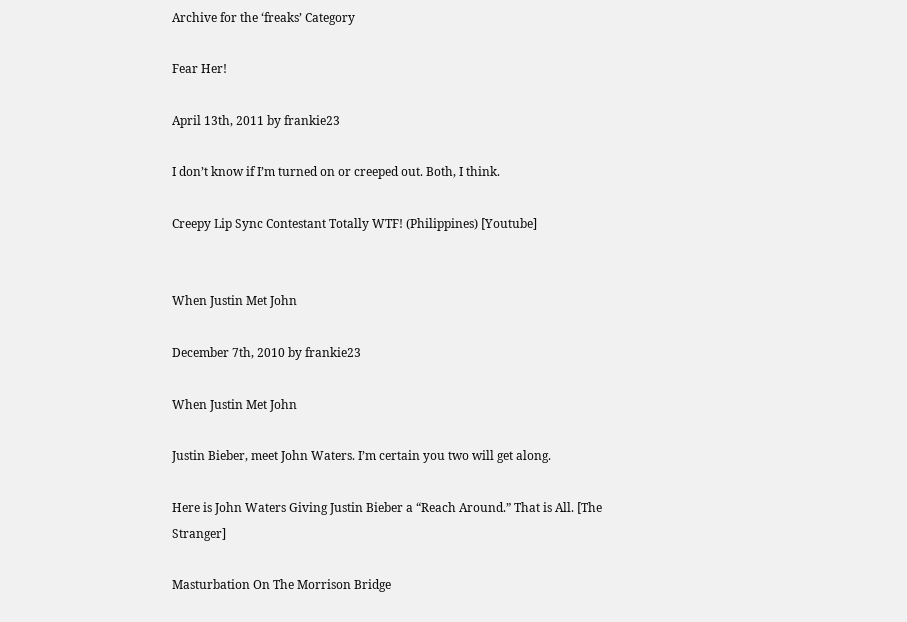Archive for the ‘freaks’ Category

Fear Her!

April 13th, 2011 by frankie23

I don’t know if I’m turned on or creeped out. Both, I think.

Creepy Lip Sync Contestant Totally WTF! (Philippines) [Youtube]


When Justin Met John

December 7th, 2010 by frankie23

When Justin Met John

Justin Bieber, meet John Waters. I’m certain you two will get along.

Here is John Waters Giving Justin Bieber a “Reach Around.” That is All. [The Stranger]

Masturbation On The Morrison Bridge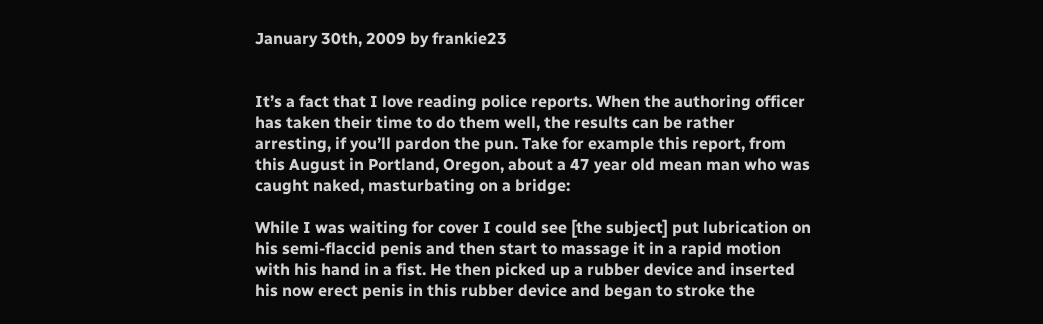January 30th, 2009 by frankie23


It’s a fact that I love reading police reports. When the authoring officer has taken their time to do them well, the results can be rather arresting, if you’ll pardon the pun. Take for example this report, from this August in Portland, Oregon, about a 47 year old mean man who was caught naked, masturbating on a bridge:

While I was waiting for cover I could see [the subject] put lubrication on his semi-flaccid penis and then start to massage it in a rapid motion with his hand in a fist. He then picked up a rubber device and inserted his now erect penis in this rubber device and began to stroke the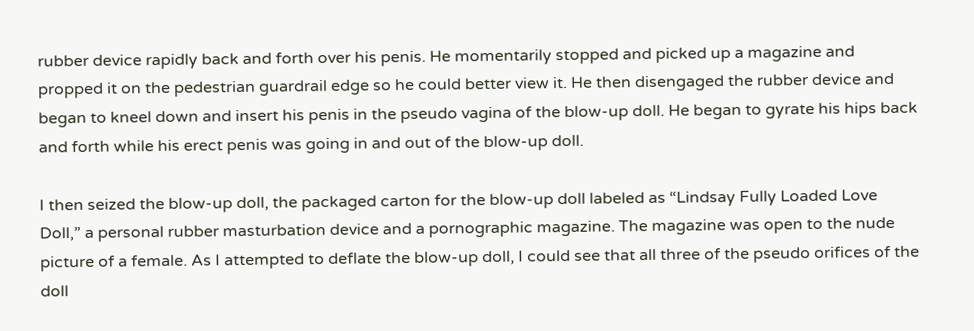rubber device rapidly back and forth over his penis. He momentarily stopped and picked up a magazine and propped it on the pedestrian guardrail edge so he could better view it. He then disengaged the rubber device and began to kneel down and insert his penis in the pseudo vagina of the blow-up doll. He began to gyrate his hips back and forth while his erect penis was going in and out of the blow-up doll.

I then seized the blow-up doll, the packaged carton for the blow-up doll labeled as “Lindsay Fully Loaded Love Doll,” a personal rubber masturbation device and a pornographic magazine. The magazine was open to the nude picture of a female. As I attempted to deflate the blow-up doll, I could see that all three of the pseudo orifices of the doll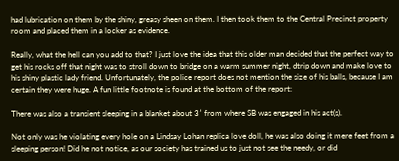had lubrication on them by the shiny, greasy sheen on them. I then took them to the Central Precinct property room and placed them in a locker as evidence.

Really, what the hell can you add to that? I just love the idea that this older man decided that the perfect way to get his rocks off that night was to stroll down to bridge on a warm summer night, dtrip down and make love to his shiny plastic lady friend. Unfortunately, the police report does not mention the size of his balls, because I am certain they were huge. A fun little footnote is found at the bottom of the report:

There was also a transient sleeping in a blanket about 3′ from where SB was engaged in his act(s).

Not only was he violating every hole on a Lindsay Lohan replica love doll, he was also doing it mere feet from a sleeping person! Did he not notice, as our society has trained us to just not see the needy, or did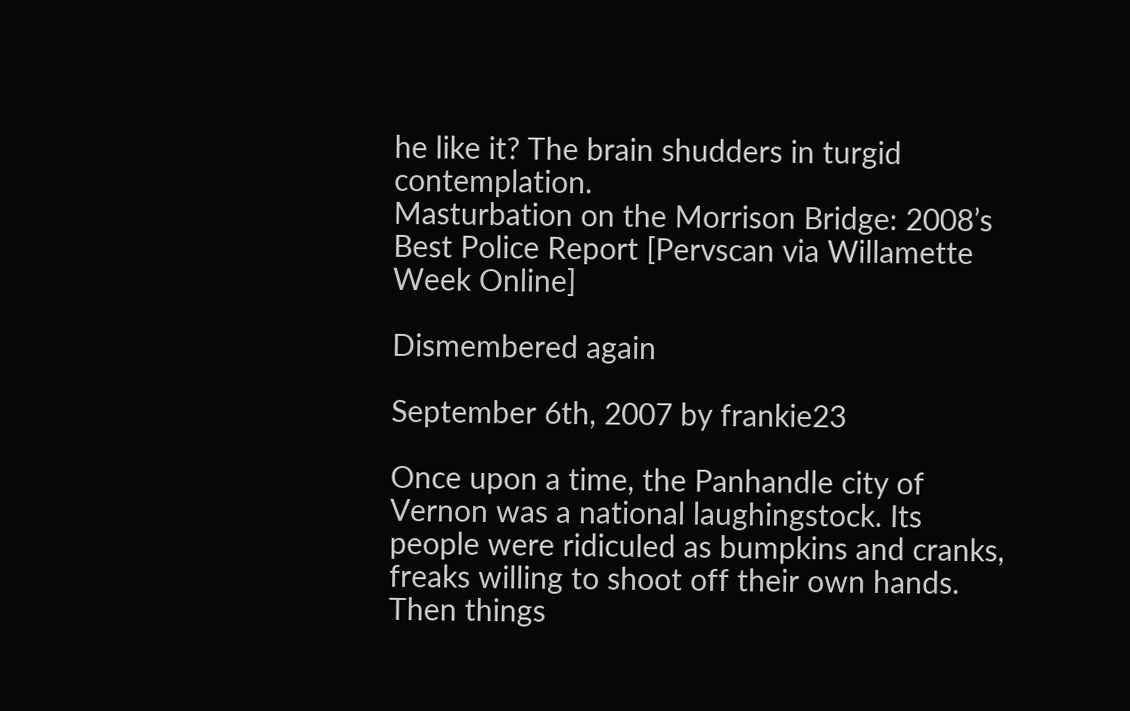he like it? The brain shudders in turgid contemplation.
Masturbation on the Morrison Bridge: 2008’s Best Police Report [Pervscan via Willamette Week Online]

Dismembered again

September 6th, 2007 by frankie23

Once upon a time, the Panhandle city of Vernon was a national laughingstock. Its people were ridiculed as bumpkins and cranks, freaks willing to shoot off their own hands. Then things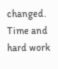changed. Time and hard work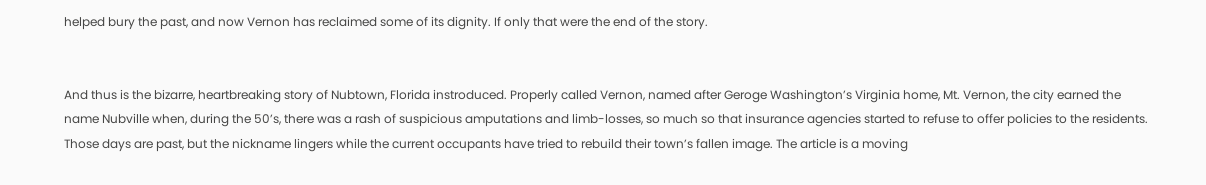helped bury the past, and now Vernon has reclaimed some of its dignity. If only that were the end of the story.


And thus is the bizarre, heartbreaking story of Nubtown, Florida instroduced. Properly called Vernon, named after Geroge Washington’s Virginia home, Mt. Vernon, the city earned the name Nubville when, during the 50’s, there was a rash of suspicious amputations and limb-losses, so much so that insurance agencies started to refuse to offer policies to the residents. Those days are past, but the nickname lingers while the current occupants have tried to rebuild their town’s fallen image. The article is a moving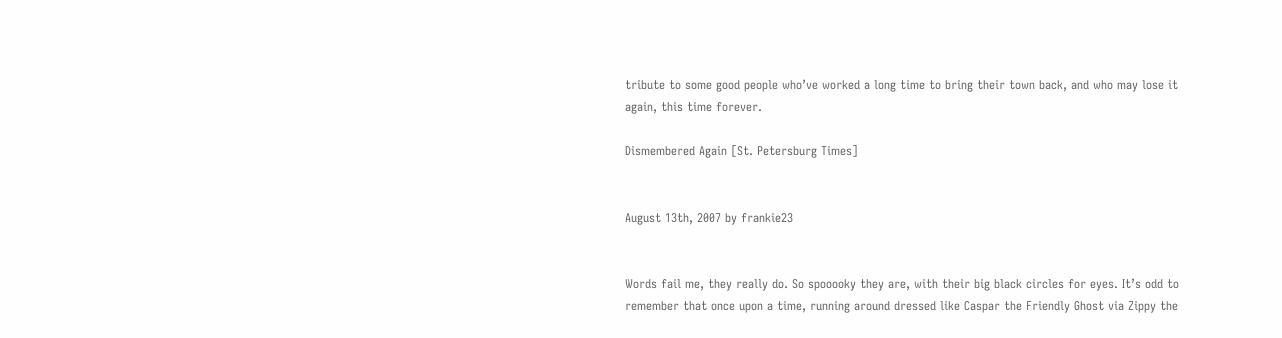tribute to some good people who’ve worked a long time to bring their town back, and who may lose it again, this time forever.

Dismembered Again [St. Petersburg Times]


August 13th, 2007 by frankie23


Words fail me, they really do. So spooooky they are, with their big black circles for eyes. It’s odd to remember that once upon a time, running around dressed like Caspar the Friendly Ghost via Zippy the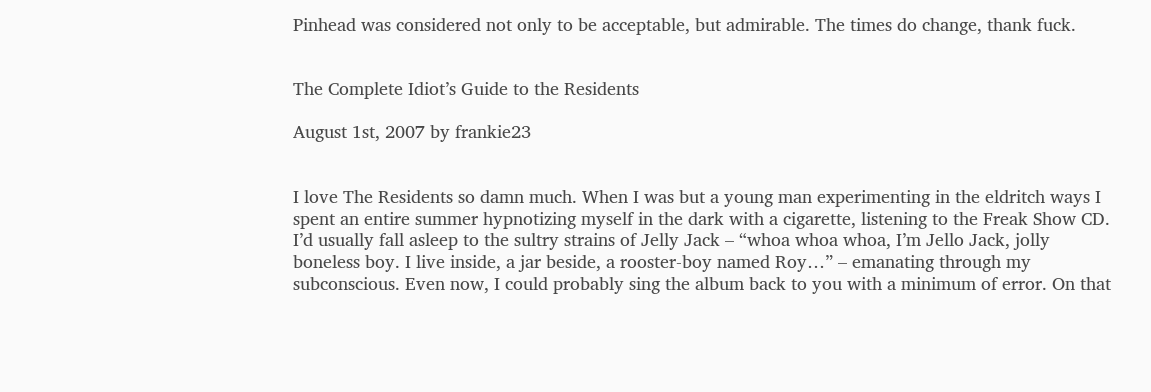Pinhead was considered not only to be acceptable, but admirable. The times do change, thank fuck.


The Complete Idiot’s Guide to the Residents

August 1st, 2007 by frankie23


I love The Residents so damn much. When I was but a young man experimenting in the eldritch ways I spent an entire summer hypnotizing myself in the dark with a cigarette, listening to the Freak Show CD. I’d usually fall asleep to the sultry strains of Jelly Jack – “whoa whoa whoa, I’m Jello Jack, jolly boneless boy. I live inside, a jar beside, a rooster-boy named Roy…” – emanating through my subconscious. Even now, I could probably sing the album back to you with a minimum of error. On that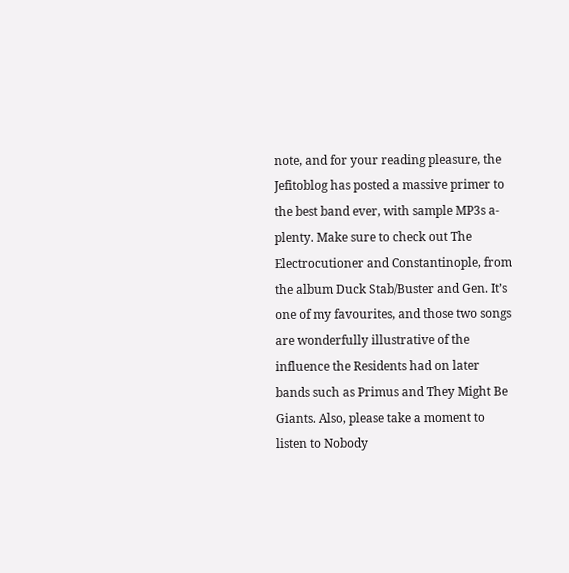note, and for your reading pleasure, the Jefitoblog has posted a massive primer to the best band ever, with sample MP3s a-plenty. Make sure to check out The Electrocutioner and Constantinople, from the album Duck Stab/Buster and Gen. It’s one of my favourites, and those two songs are wonderfully illustrative of the influence the Residents had on later bands such as Primus and They Might Be Giants. Also, please take a moment to listen to Nobody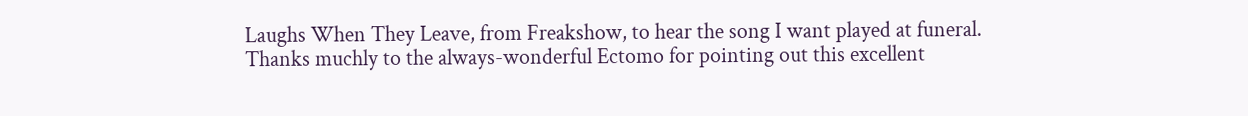Laughs When They Leave, from Freakshow, to hear the song I want played at funeral. Thanks muchly to the always-wonderful Ectomo for pointing out this excellent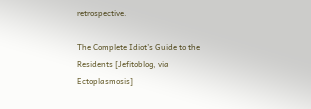retrospective.

The Complete Idiot’s Guide to the Residents [Jefitoblog, via Ectoplasmosis]